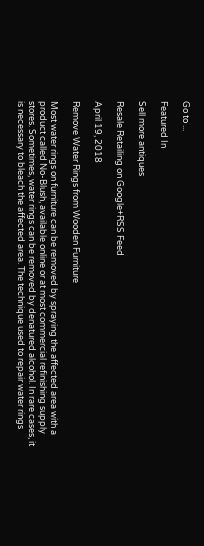Go to ...

Featured In

Sell more antiques

Resale Retailing on Google+RSS Feed

April 19, 2018

Remove Water Rings from Wooden Furniture

Most water rings on furniture can be removed by spraying the affected area with a product called No-Blush, available online or at most commercial refinishing supply stores. Sometimes, water rings can be removed by denatured alcohol. In rare cases, it is necessary to bleach the affected area. The technique used to repair water rings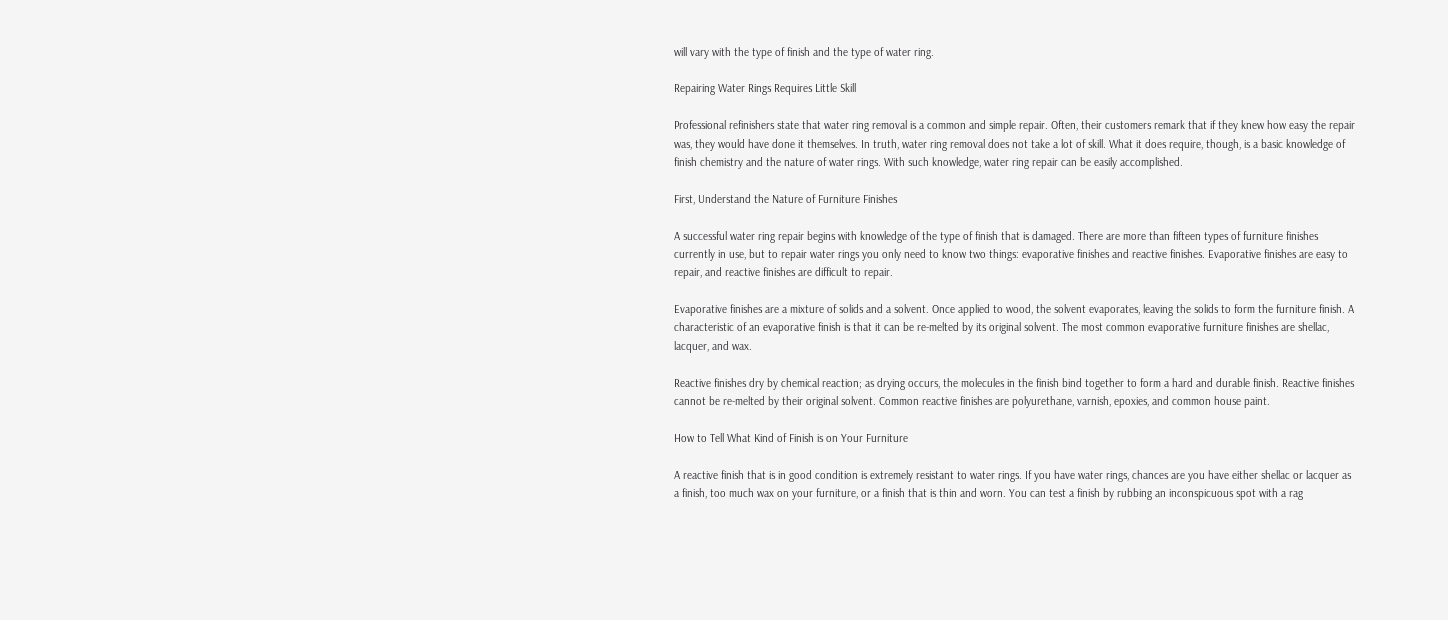will vary with the type of finish and the type of water ring.

Repairing Water Rings Requires Little Skill

Professional refinishers state that water ring removal is a common and simple repair. Often, their customers remark that if they knew how easy the repair was, they would have done it themselves. In truth, water ring removal does not take a lot of skill. What it does require, though, is a basic knowledge of finish chemistry and the nature of water rings. With such knowledge, water ring repair can be easily accomplished.

First, Understand the Nature of Furniture Finishes

A successful water ring repair begins with knowledge of the type of finish that is damaged. There are more than fifteen types of furniture finishes currently in use, but to repair water rings you only need to know two things: evaporative finishes and reactive finishes. Evaporative finishes are easy to repair, and reactive finishes are difficult to repair.

Evaporative finishes are a mixture of solids and a solvent. Once applied to wood, the solvent evaporates, leaving the solids to form the furniture finish. A characteristic of an evaporative finish is that it can be re-melted by its original solvent. The most common evaporative furniture finishes are shellac, lacquer, and wax.

Reactive finishes dry by chemical reaction; as drying occurs, the molecules in the finish bind together to form a hard and durable finish. Reactive finishes cannot be re-melted by their original solvent. Common reactive finishes are polyurethane, varnish, epoxies, and common house paint.

How to Tell What Kind of Finish is on Your Furniture

A reactive finish that is in good condition is extremely resistant to water rings. If you have water rings, chances are you have either shellac or lacquer as a finish, too much wax on your furniture, or a finish that is thin and worn. You can test a finish by rubbing an inconspicuous spot with a rag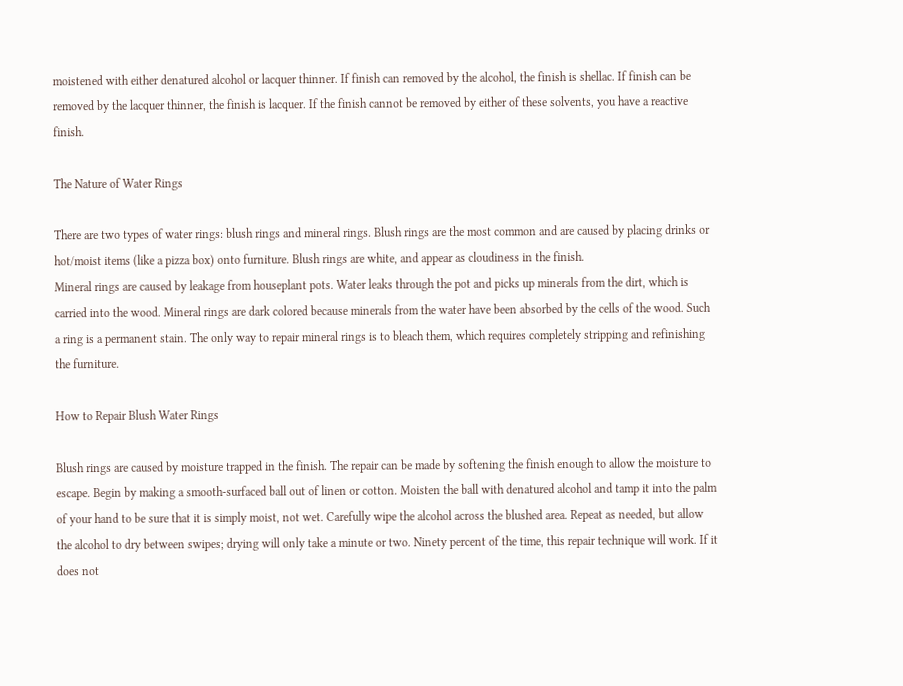moistened with either denatured alcohol or lacquer thinner. If finish can removed by the alcohol, the finish is shellac. If finish can be removed by the lacquer thinner, the finish is lacquer. If the finish cannot be removed by either of these solvents, you have a reactive finish.

The Nature of Water Rings

There are two types of water rings: blush rings and mineral rings. Blush rings are the most common and are caused by placing drinks or hot/moist items (like a pizza box) onto furniture. Blush rings are white, and appear as cloudiness in the finish.
Mineral rings are caused by leakage from houseplant pots. Water leaks through the pot and picks up minerals from the dirt, which is carried into the wood. Mineral rings are dark colored because minerals from the water have been absorbed by the cells of the wood. Such a ring is a permanent stain. The only way to repair mineral rings is to bleach them, which requires completely stripping and refinishing the furniture.

How to Repair Blush Water Rings

Blush rings are caused by moisture trapped in the finish. The repair can be made by softening the finish enough to allow the moisture to escape. Begin by making a smooth-surfaced ball out of linen or cotton. Moisten the ball with denatured alcohol and tamp it into the palm of your hand to be sure that it is simply moist, not wet. Carefully wipe the alcohol across the blushed area. Repeat as needed, but allow the alcohol to dry between swipes; drying will only take a minute or two. Ninety percent of the time, this repair technique will work. If it does not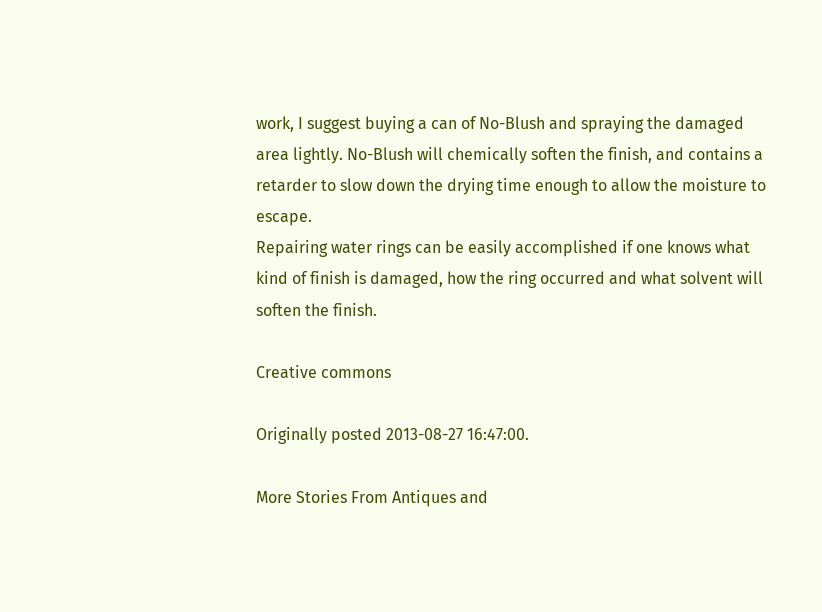work, I suggest buying a can of No-Blush and spraying the damaged area lightly. No-Blush will chemically soften the finish, and contains a retarder to slow down the drying time enough to allow the moisture to escape.
Repairing water rings can be easily accomplished if one knows what kind of finish is damaged, how the ring occurred and what solvent will soften the finish.

Creative commons

Originally posted 2013-08-27 16:47:00.

More Stories From Antiques and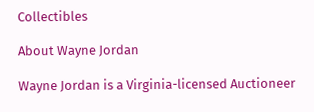Collectibles

About Wayne Jordan

Wayne Jordan is a Virginia-licensed Auctioneer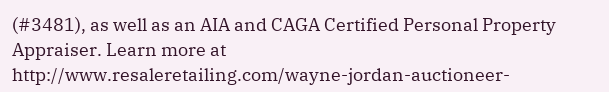(#3481), as well as an AIA and CAGA Certified Personal Property Appraiser. Learn more at http://www.resaleretailing.com/wayne-jordan-auctioneer-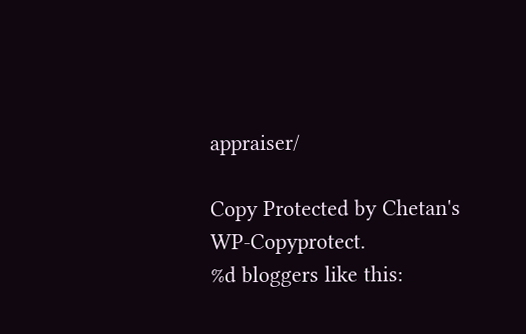appraiser/

Copy Protected by Chetan's WP-Copyprotect.
%d bloggers like this: